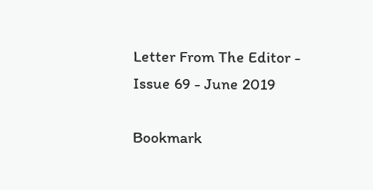Letter From The Editor - Issue 69 - June 2019

Bookmark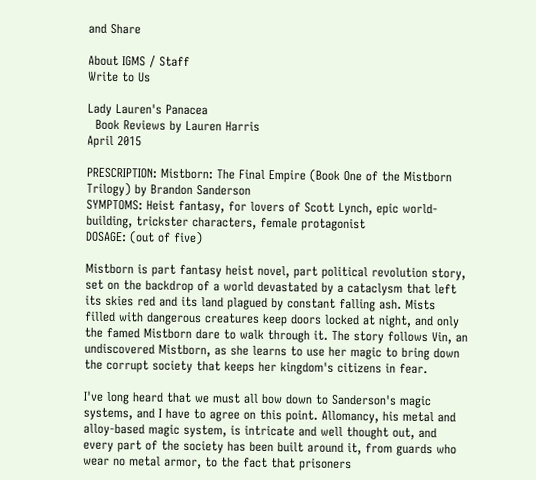and Share

About IGMS / Staff
Write to Us

Lady Lauren's Panacea
  Book Reviews by Lauren Harris
April 2015

PRESCRIPTION: Mistborn: The Final Empire (Book One of the Mistborn Trilogy) by Brandon Sanderson
SYMPTOMS: Heist fantasy, for lovers of Scott Lynch, epic world-building, trickster characters, female protagonist
DOSAGE: (out of five)

Mistborn is part fantasy heist novel, part political revolution story, set on the backdrop of a world devastated by a cataclysm that left its skies red and its land plagued by constant falling ash. Mists filled with dangerous creatures keep doors locked at night, and only the famed Mistborn dare to walk through it. The story follows Vin, an undiscovered Mistborn, as she learns to use her magic to bring down the corrupt society that keeps her kingdom's citizens in fear.

I've long heard that we must all bow down to Sanderson's magic systems, and I have to agree on this point. Allomancy, his metal and alloy-based magic system, is intricate and well thought out, and every part of the society has been built around it, from guards who wear no metal armor, to the fact that prisoners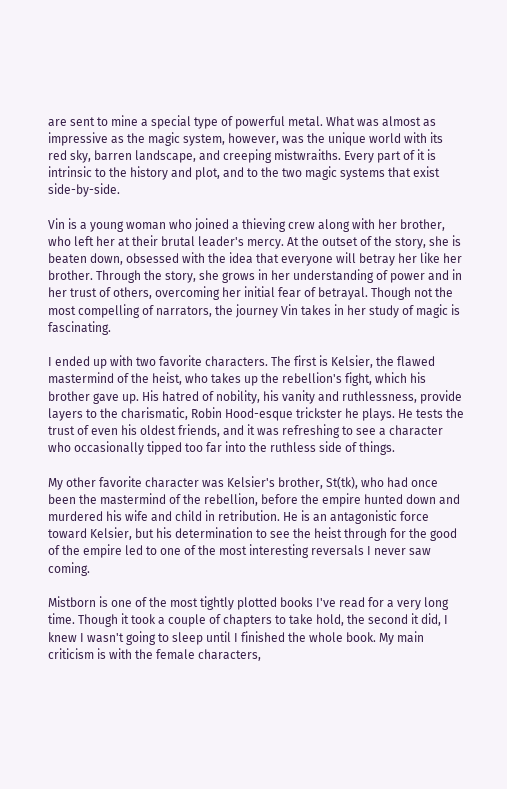are sent to mine a special type of powerful metal. What was almost as impressive as the magic system, however, was the unique world with its red sky, barren landscape, and creeping mistwraiths. Every part of it is intrinsic to the history and plot, and to the two magic systems that exist side-by-side.

Vin is a young woman who joined a thieving crew along with her brother, who left her at their brutal leader's mercy. At the outset of the story, she is beaten down, obsessed with the idea that everyone will betray her like her brother. Through the story, she grows in her understanding of power and in her trust of others, overcoming her initial fear of betrayal. Though not the most compelling of narrators, the journey Vin takes in her study of magic is fascinating.

I ended up with two favorite characters. The first is Kelsier, the flawed mastermind of the heist, who takes up the rebellion's fight, which his brother gave up. His hatred of nobility, his vanity and ruthlessness, provide layers to the charismatic, Robin Hood-esque trickster he plays. He tests the trust of even his oldest friends, and it was refreshing to see a character who occasionally tipped too far into the ruthless side of things.

My other favorite character was Kelsier's brother, St(tk), who had once been the mastermind of the rebellion, before the empire hunted down and murdered his wife and child in retribution. He is an antagonistic force toward Kelsier, but his determination to see the heist through for the good of the empire led to one of the most interesting reversals I never saw coming.

Mistborn is one of the most tightly plotted books I've read for a very long time. Though it took a couple of chapters to take hold, the second it did, I knew I wasn't going to sleep until I finished the whole book. My main criticism is with the female characters,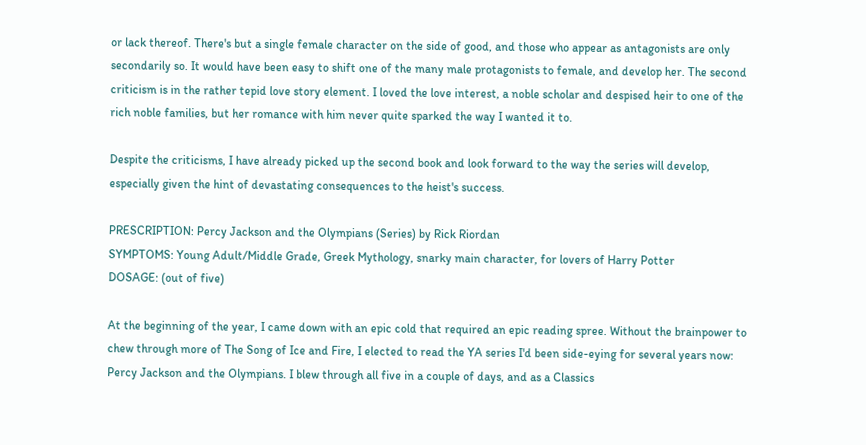or lack thereof. There's but a single female character on the side of good, and those who appear as antagonists are only secondarily so. It would have been easy to shift one of the many male protagonists to female, and develop her. The second criticism is in the rather tepid love story element. I loved the love interest, a noble scholar and despised heir to one of the rich noble families, but her romance with him never quite sparked the way I wanted it to.

Despite the criticisms, I have already picked up the second book and look forward to the way the series will develop, especially given the hint of devastating consequences to the heist's success.

PRESCRIPTION: Percy Jackson and the Olympians (Series) by Rick Riordan
SYMPTOMS: Young Adult/Middle Grade, Greek Mythology, snarky main character, for lovers of Harry Potter
DOSAGE: (out of five)

At the beginning of the year, I came down with an epic cold that required an epic reading spree. Without the brainpower to chew through more of The Song of Ice and Fire, I elected to read the YA series I'd been side-eying for several years now: Percy Jackson and the Olympians. I blew through all five in a couple of days, and as a Classics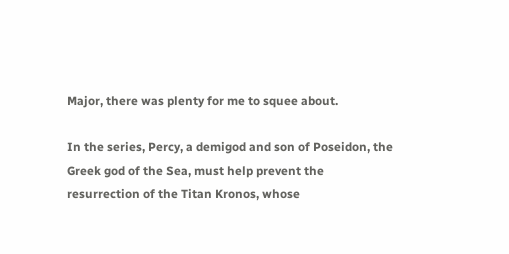Major, there was plenty for me to squee about.

In the series, Percy, a demigod and son of Poseidon, the Greek god of the Sea, must help prevent the resurrection of the Titan Kronos, whose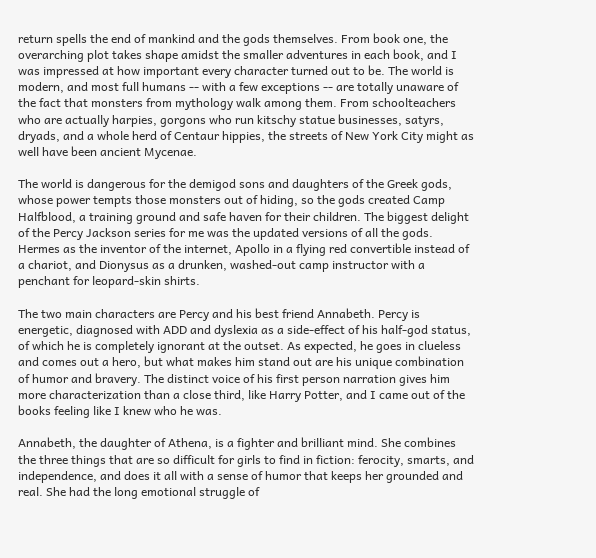return spells the end of mankind and the gods themselves. From book one, the overarching plot takes shape amidst the smaller adventures in each book, and I was impressed at how important every character turned out to be. The world is modern, and most full humans -- with a few exceptions -- are totally unaware of the fact that monsters from mythology walk among them. From schoolteachers who are actually harpies, gorgons who run kitschy statue businesses, satyrs, dryads, and a whole herd of Centaur hippies, the streets of New York City might as well have been ancient Mycenae.

The world is dangerous for the demigod sons and daughters of the Greek gods, whose power tempts those monsters out of hiding, so the gods created Camp Halfblood, a training ground and safe haven for their children. The biggest delight of the Percy Jackson series for me was the updated versions of all the gods. Hermes as the inventor of the internet, Apollo in a flying red convertible instead of a chariot, and Dionysus as a drunken, washed-out camp instructor with a penchant for leopard-skin shirts.

The two main characters are Percy and his best friend Annabeth. Percy is energetic, diagnosed with ADD and dyslexia as a side-effect of his half-god status, of which he is completely ignorant at the outset. As expected, he goes in clueless and comes out a hero, but what makes him stand out are his unique combination of humor and bravery. The distinct voice of his first person narration gives him more characterization than a close third, like Harry Potter, and I came out of the books feeling like I knew who he was.

Annabeth, the daughter of Athena, is a fighter and brilliant mind. She combines the three things that are so difficult for girls to find in fiction: ferocity, smarts, and independence, and does it all with a sense of humor that keeps her grounded and real. She had the long emotional struggle of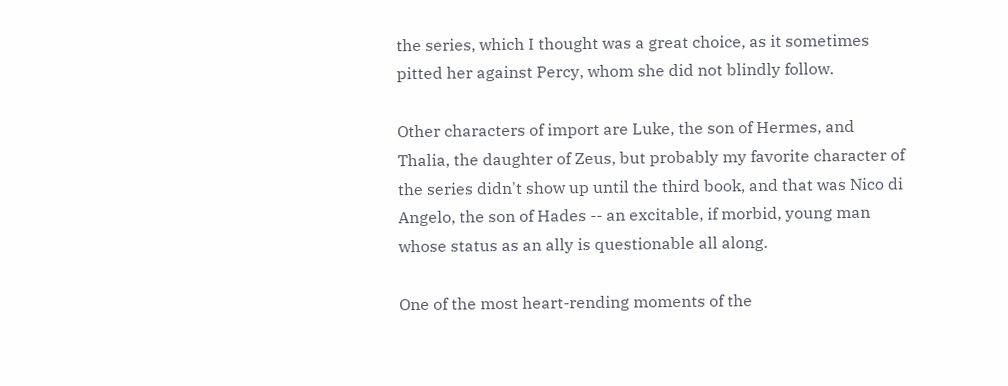the series, which I thought was a great choice, as it sometimes pitted her against Percy, whom she did not blindly follow.

Other characters of import are Luke, the son of Hermes, and Thalia, the daughter of Zeus, but probably my favorite character of the series didn't show up until the third book, and that was Nico di Angelo, the son of Hades -- an excitable, if morbid, young man whose status as an ally is questionable all along.

One of the most heart-rending moments of the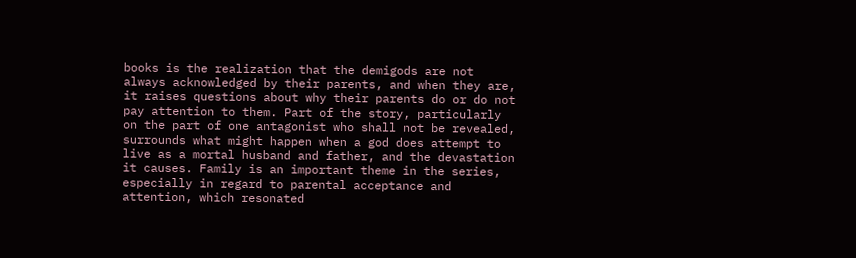books is the realization that the demigods are not always acknowledged by their parents, and when they are, it raises questions about why their parents do or do not pay attention to them. Part of the story, particularly on the part of one antagonist who shall not be revealed, surrounds what might happen when a god does attempt to live as a mortal husband and father, and the devastation it causes. Family is an important theme in the series, especially in regard to parental acceptance and attention, which resonated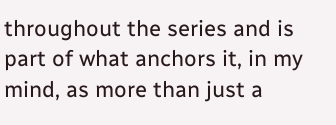throughout the series and is part of what anchors it, in my mind, as more than just a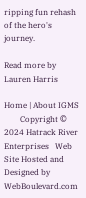ripping fun rehash of the hero's journey.

Read more by Lauren Harris

Home | About IGMS
        Copyright © 2024 Hatrack River Enterprises   Web Site Hosted and Designed by WebBoulevard.com